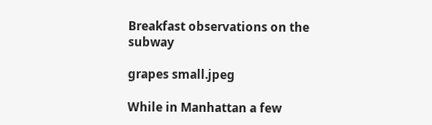Breakfast observations on the subway

grapes small.jpeg

While in Manhattan a few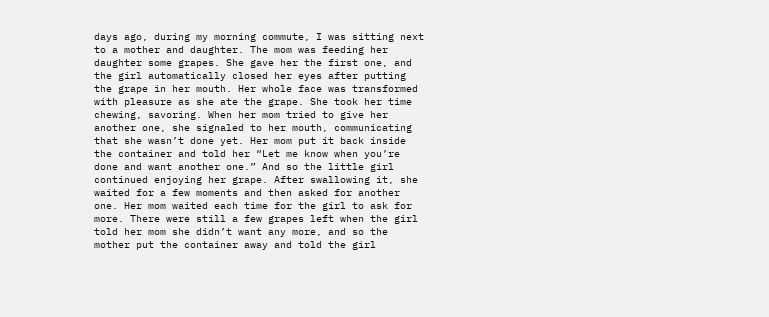days ago, during my morning commute, I was sitting next to a mother and daughter. The mom was feeding her daughter some grapes. She gave her the first one, and the girl automatically closed her eyes after putting the grape in her mouth. Her whole face was transformed with pleasure as she ate the grape. She took her time chewing, savoring. When her mom tried to give her another one, she signaled to her mouth, communicating that she wasn’t done yet. Her mom put it back inside the container and told her “Let me know when you’re done and want another one.” And so the little girl continued enjoying her grape. After swallowing it, she waited for a few moments and then asked for another one. Her mom waited each time for the girl to ask for more. There were still a few grapes left when the girl told her mom she didn’t want any more, and so the mother put the container away and told the girl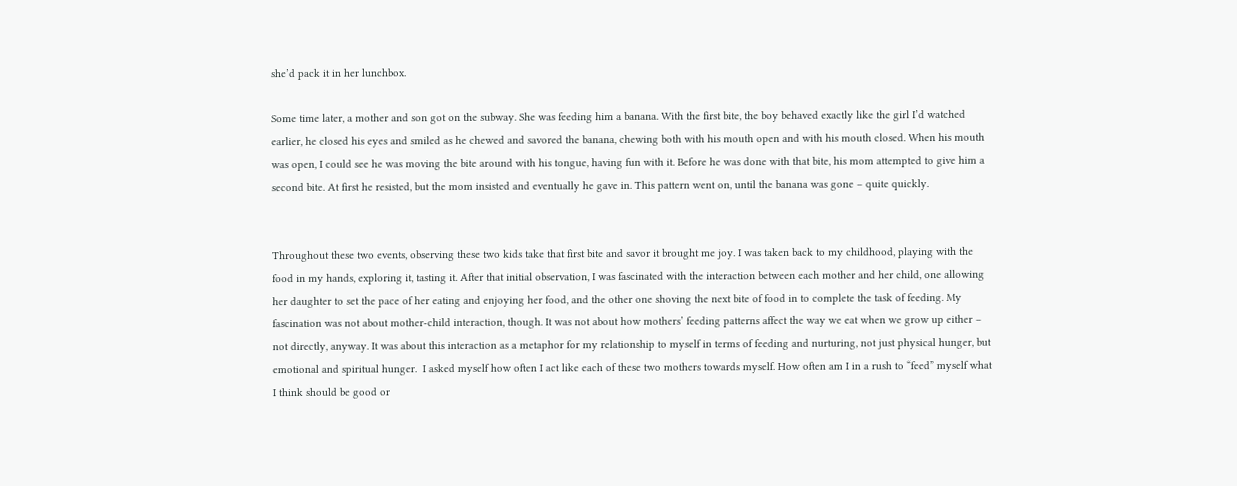she’d pack it in her lunchbox.

Some time later, a mother and son got on the subway. She was feeding him a banana. With the first bite, the boy behaved exactly like the girl I’d watched earlier, he closed his eyes and smiled as he chewed and savored the banana, chewing both with his mouth open and with his mouth closed. When his mouth was open, I could see he was moving the bite around with his tongue, having fun with it. Before he was done with that bite, his mom attempted to give him a second bite. At first he resisted, but the mom insisted and eventually he gave in. This pattern went on, until the banana was gone – quite quickly.


Throughout these two events, observing these two kids take that first bite and savor it brought me joy. I was taken back to my childhood, playing with the food in my hands, exploring it, tasting it. After that initial observation, I was fascinated with the interaction between each mother and her child, one allowing her daughter to set the pace of her eating and enjoying her food, and the other one shoving the next bite of food in to complete the task of feeding. My fascination was not about mother-child interaction, though. It was not about how mothers’ feeding patterns affect the way we eat when we grow up either – not directly, anyway. It was about this interaction as a metaphor for my relationship to myself in terms of feeding and nurturing, not just physical hunger, but emotional and spiritual hunger.  I asked myself how often I act like each of these two mothers towards myself. How often am I in a rush to “feed” myself what I think should be good or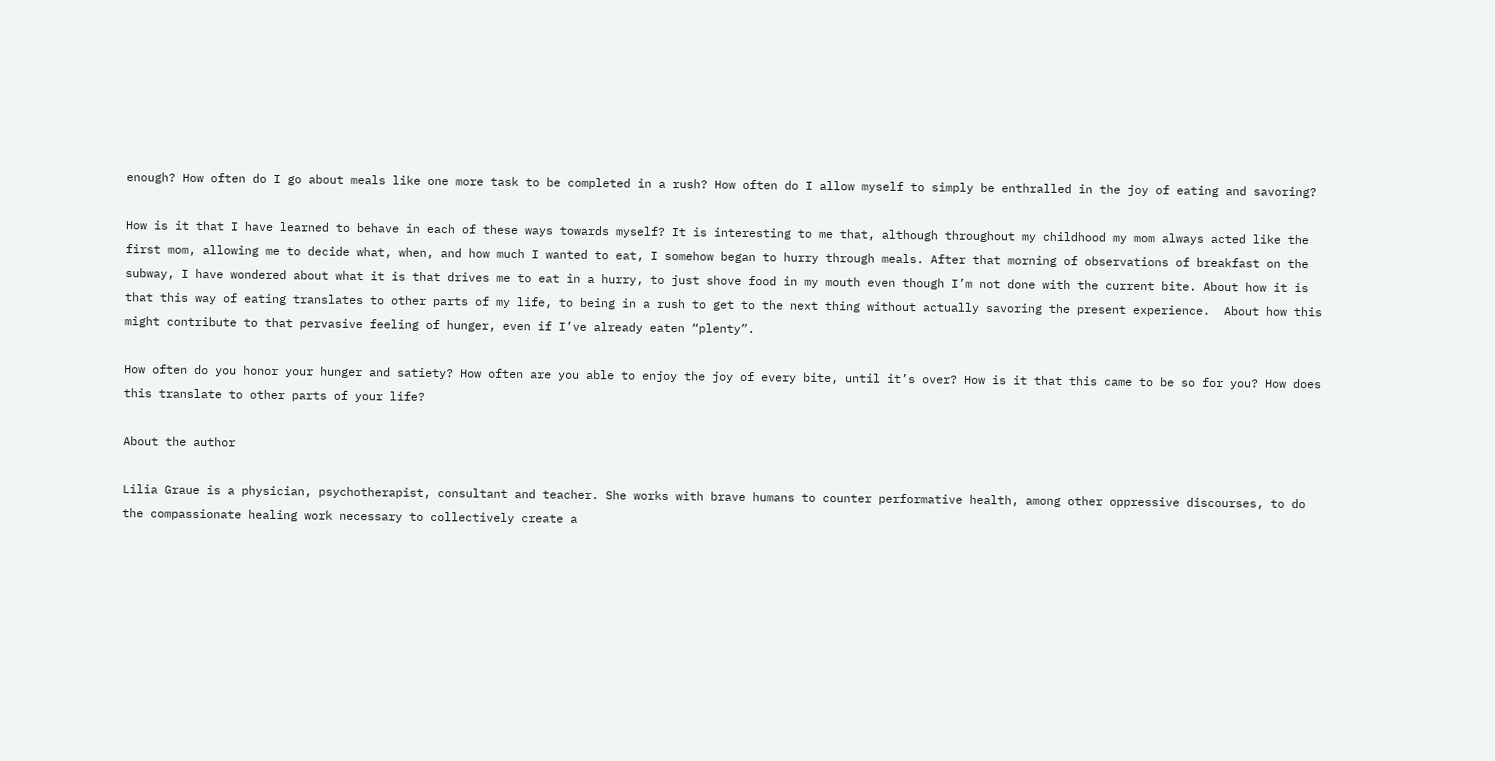enough? How often do I go about meals like one more task to be completed in a rush? How often do I allow myself to simply be enthralled in the joy of eating and savoring?

How is it that I have learned to behave in each of these ways towards myself? It is interesting to me that, although throughout my childhood my mom always acted like the first mom, allowing me to decide what, when, and how much I wanted to eat, I somehow began to hurry through meals. After that morning of observations of breakfast on the subway, I have wondered about what it is that drives me to eat in a hurry, to just shove food in my mouth even though I’m not done with the current bite. About how it is that this way of eating translates to other parts of my life, to being in a rush to get to the next thing without actually savoring the present experience.  About how this might contribute to that pervasive feeling of hunger, even if I’ve already eaten “plenty”.

How often do you honor your hunger and satiety? How often are you able to enjoy the joy of every bite, until it’s over? How is it that this came to be so for you? How does this translate to other parts of your life?

About the author

Lilia Graue is a physician, psychotherapist, consultant and teacher. She works with brave humans to counter performative health, among other oppressive discourses, to do the compassionate healing work necessary to collectively create a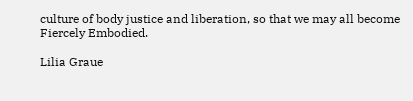culture of body justice and liberation, so that we may all become Fiercely Embodied.

Lilia Graue